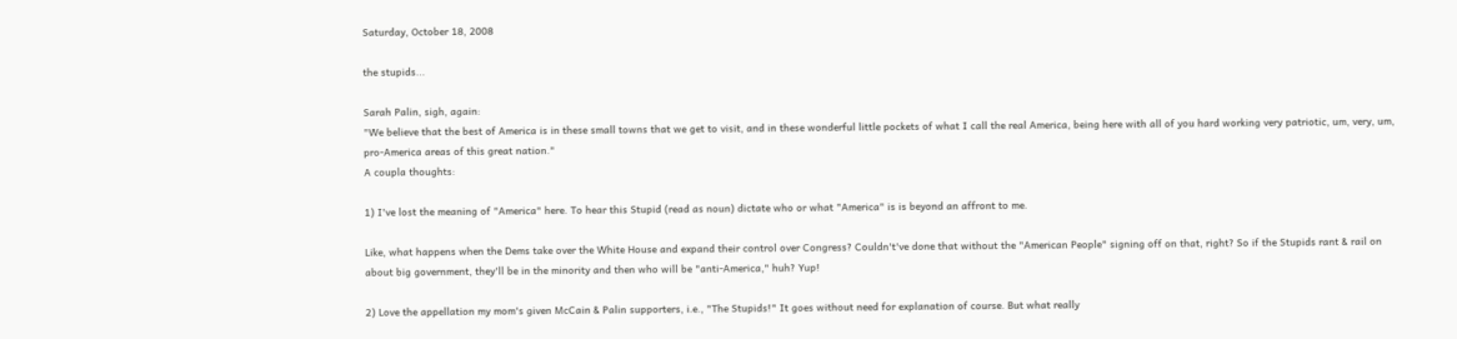Saturday, October 18, 2008

the stupids...

Sarah Palin, sigh, again:
"We believe that the best of America is in these small towns that we get to visit, and in these wonderful little pockets of what I call the real America, being here with all of you hard working very patriotic, um, very, um, pro-America areas of this great nation."
A coupla thoughts:

1) I've lost the meaning of "America" here. To hear this Stupid (read as noun) dictate who or what "America" is is beyond an affront to me.

Like, what happens when the Dems take over the White House and expand their control over Congress? Couldn't've done that without the "American People" signing off on that, right? So if the Stupids rant & rail on about big government, they'll be in the minority and then who will be "anti-America," huh? Yup!

2) Love the appellation my mom's given McCain & Palin supporters, i.e., "The Stupids!" It goes without need for explanation of course. But what really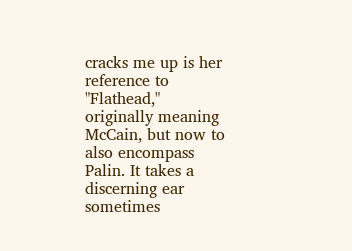cracks me up is her reference to "Flathead," originally meaning McCain, but now to also encompass Palin. It takes a discerning ear sometimes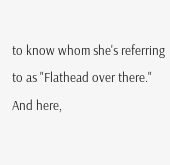to know whom she's referring to as "Flathead over there." And here,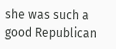she was such a good Republican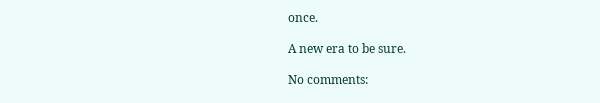once.

A new era to be sure.

No comments: